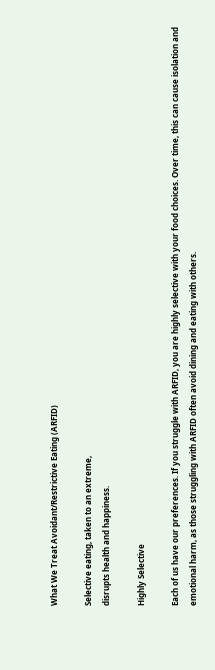What We Treat Avoidant/Restrictive Eating (ARFID)

Selective eating, taken to an extreme,
disrupts health and happiness.

Highly Selective

Each of us have our preferences. If you struggle with ARFID, you are highly selective with your food choices. Over time, this can cause isolation and emotional harm, as those struggling with ARFID often avoid dining and eating with others.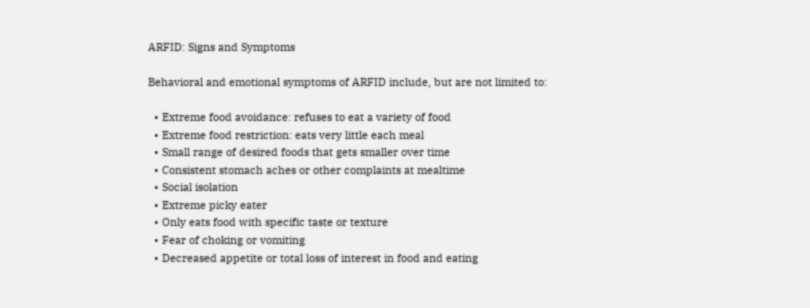ARFID: Signs and Symptoms

Behavioral and emotional symptoms of ARFID include, but are not limited to:

  • Extreme food avoidance: refuses to eat a variety of food
  • Extreme food restriction: eats very little each meal
  • Small range of desired foods that gets smaller over time
  • Consistent stomach aches or other complaints at mealtime
  • Social isolation
  • Extreme picky eater
  • Only eats food with specific taste or texture
  • Fear of choking or vomiting
  • Decreased appetite or total loss of interest in food and eating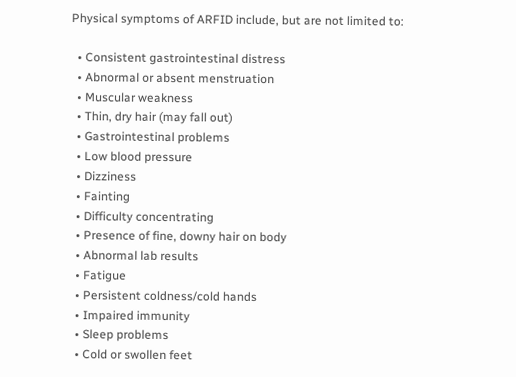Physical symptoms of ARFID include, but are not limited to:

  • Consistent gastrointestinal distress
  • Abnormal or absent menstruation
  • Muscular weakness
  • Thin, dry hair (may fall out)
  • Gastrointestinal problems
  • Low blood pressure
  • Dizziness
  • Fainting
  • Difficulty concentrating
  • Presence of fine, downy hair on body
  • Abnormal lab results
  • Fatigue
  • Persistent coldness/cold hands
  • Impaired immunity
  • Sleep problems
  • Cold or swollen feet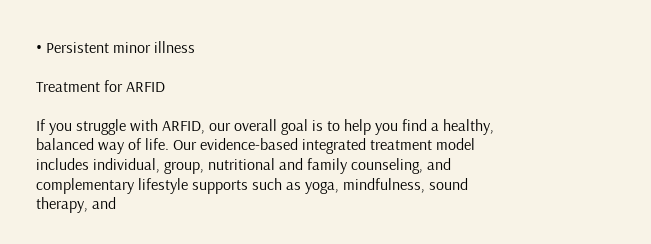• Persistent minor illness

Treatment for ARFID

If you struggle with ARFID, our overall goal is to help you find a healthy, balanced way of life. Our evidence-based integrated treatment model includes individual, group, nutritional and family counseling, and complementary lifestyle supports such as yoga, mindfulness, sound therapy, and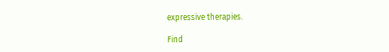expressive therapies.

Find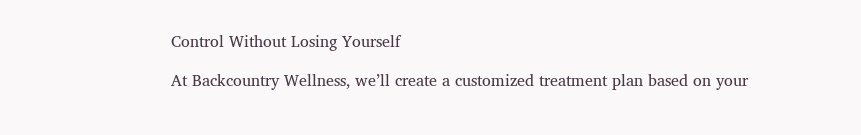Control Without Losing Yourself

At Backcountry Wellness, we’ll create a customized treatment plan based on your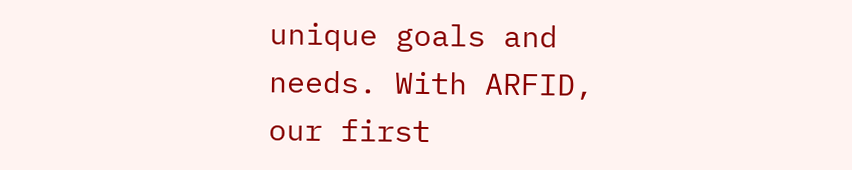unique goals and needs. With ARFID, our first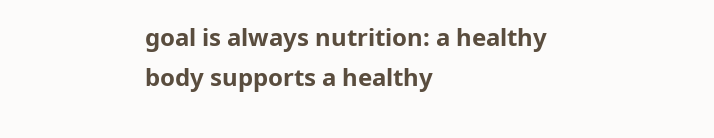goal is always nutrition: a healthy body supports a healthy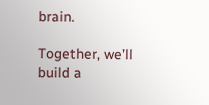brain.

Together, we’ll build a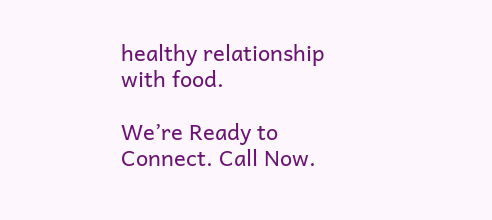healthy relationship with food.

We’re Ready to Connect. Call Now.